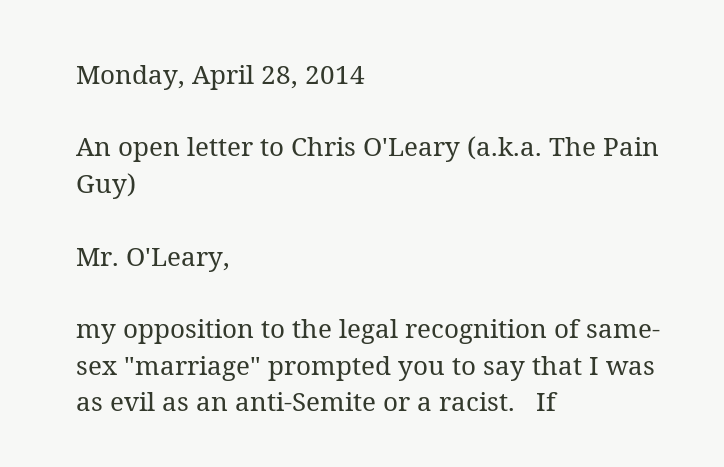Monday, April 28, 2014

An open letter to Chris O'Leary (a.k.a. The Pain Guy)

Mr. O'Leary,

my opposition to the legal recognition of same-sex "marriage" prompted you to say that I was as evil as an anti-Semite or a racist.   If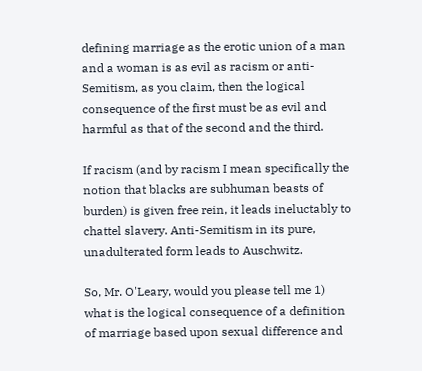defining marriage as the erotic union of a man and a woman is as evil as racism or anti-Semitism, as you claim, then the logical consequence of the first must be as evil and harmful as that of the second and the third.

If racism (and by racism I mean specifically the notion that blacks are subhuman beasts of burden) is given free rein, it leads ineluctably to chattel slavery. Anti-Semitism in its pure, unadulterated form leads to Auschwitz.

So, Mr. O'Leary, would you please tell me 1) what is the logical consequence of a definition of marriage based upon sexual difference and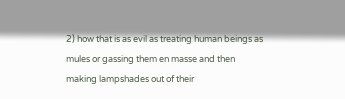2) how that is as evil as treating human beings as mules or gassing them en masse and then making lampshades out of their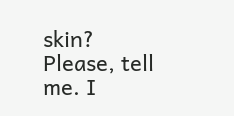skin? Please, tell me. I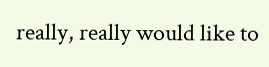really, really would like to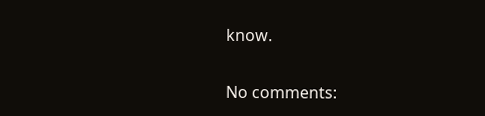know.


No comments: